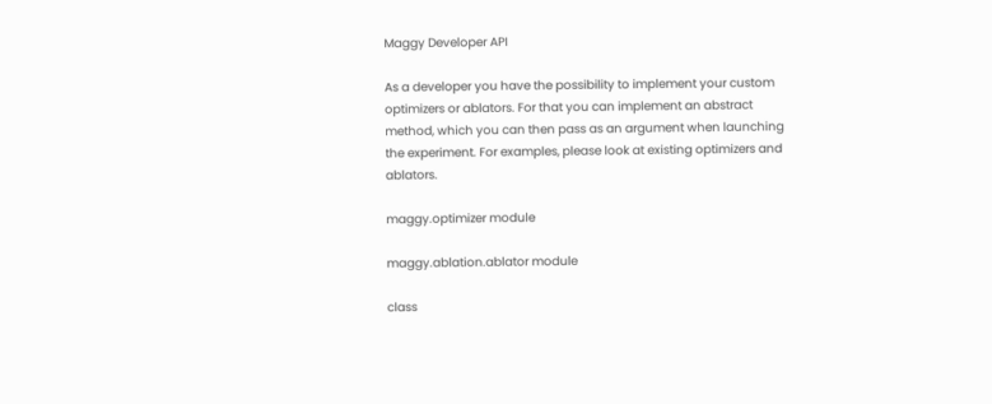Maggy Developer API

As a developer you have the possibility to implement your custom optimizers or ablators. For that you can implement an abstract method, which you can then pass as an argument when launching the experiment. For examples, please look at existing optimizers and ablators.

maggy.optimizer module

maggy.ablation.ablator module

class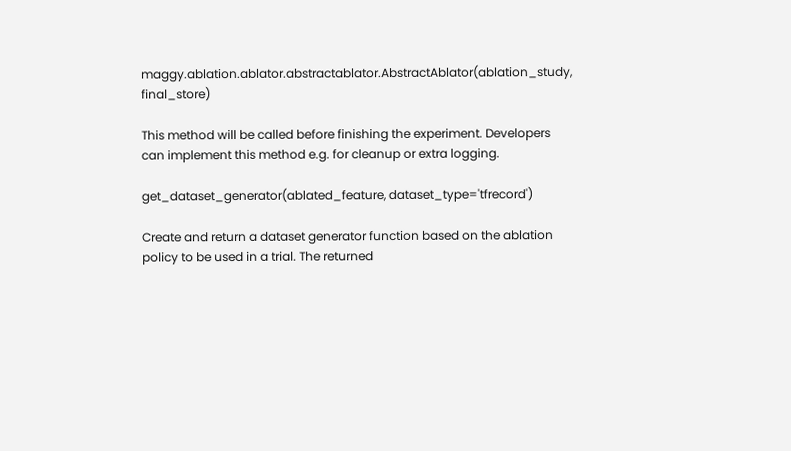maggy.ablation.ablator.abstractablator.AbstractAblator(ablation_study, final_store)

This method will be called before finishing the experiment. Developers can implement this method e.g. for cleanup or extra logging.

get_dataset_generator(ablated_feature, dataset_type='tfrecord')

Create and return a dataset generator function based on the ablation policy to be used in a trial. The returned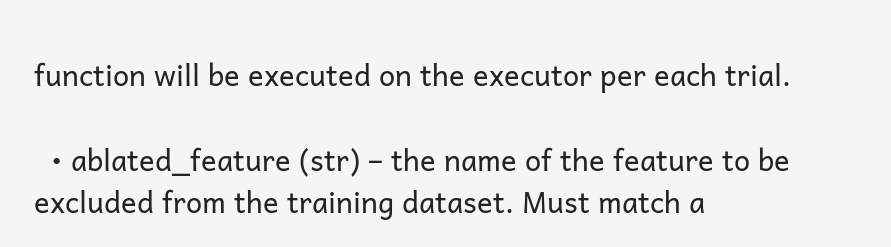function will be executed on the executor per each trial.

  • ablated_feature (str) – the name of the feature to be excluded from the training dataset. Must match a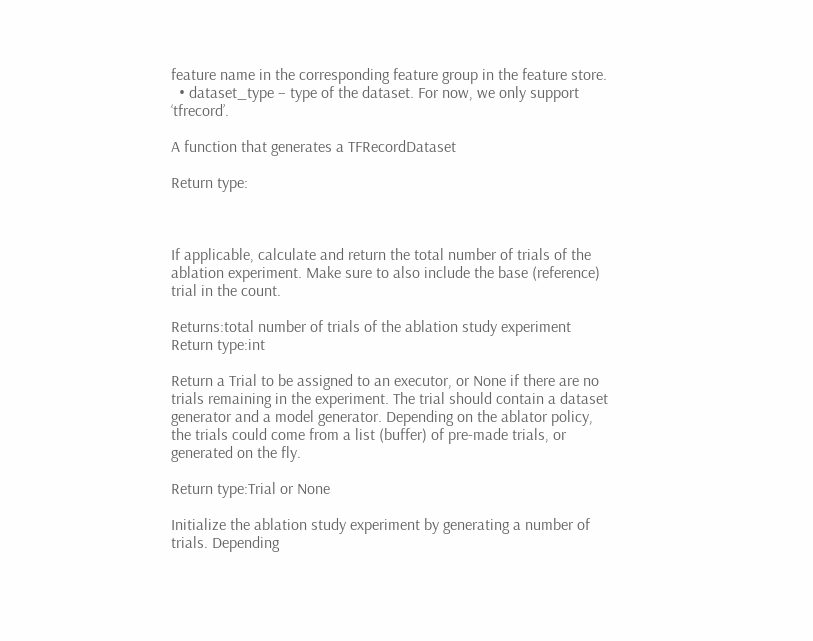feature name in the corresponding feature group in the feature store.
  • dataset_type – type of the dataset. For now, we only support ‘tfrecord’.

A function that generates a TFRecordDataset

Return type:



If applicable, calculate and return the total number of trials of the ablation experiment. Make sure to also include the base (reference) trial in the count.

Returns:total number of trials of the ablation study experiment
Return type:int

Return a Trial to be assigned to an executor, or None if there are no trials remaining in the experiment. The trial should contain a dataset generator and a model generator. Depending on the ablator policy, the trials could come from a list (buffer) of pre-made trials, or generated on the fly.

Return type:Trial or None

Initialize the ablation study experiment by generating a number of trials. Depending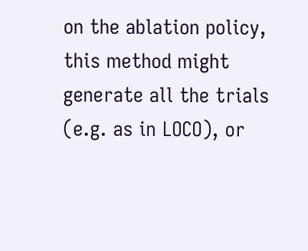on the ablation policy, this method might generate all the trials (e.g. as in LOCO), or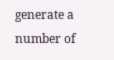generate a number of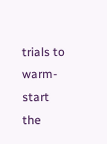trials to warm-start the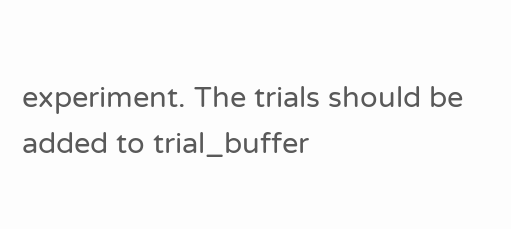experiment. The trials should be added to trial_buffer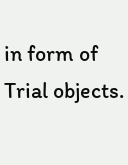in form of Trial objects.